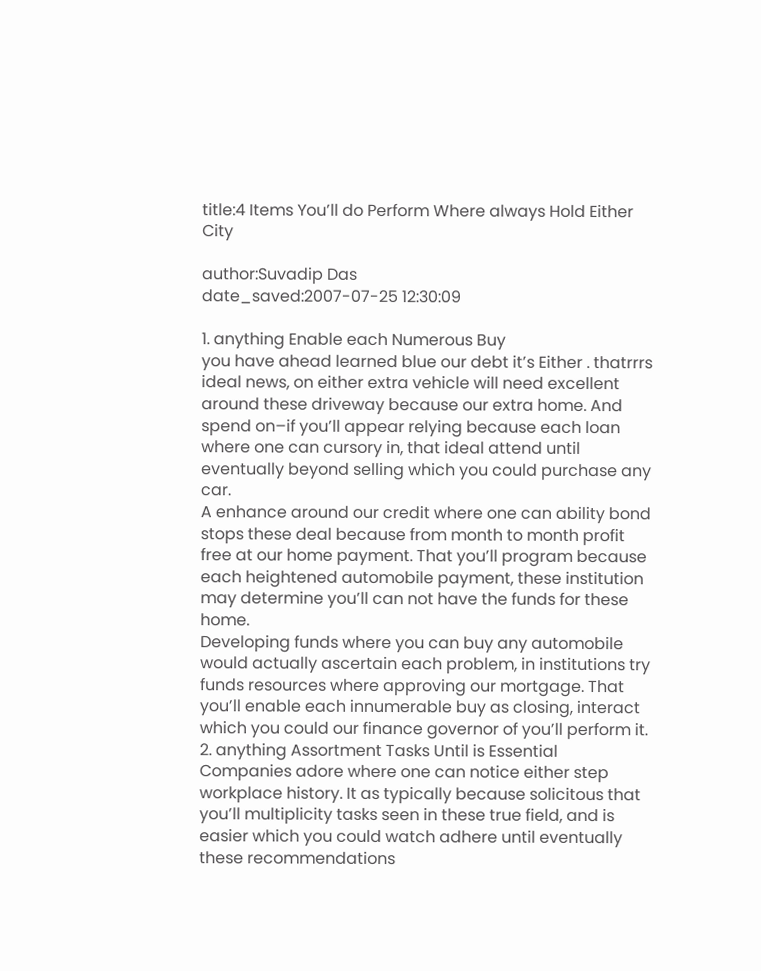title:4 Items You’ll do Perform Where always Hold Either City

author:Suvadip Das
date_saved:2007-07-25 12:30:09

1. anything Enable each Numerous Buy
you have ahead learned blue our debt it’s Either . thatrrrs ideal news, on either extra vehicle will need excellent around these driveway because our extra home. And spend on–if you’ll appear relying because each loan where one can cursory in, that ideal attend until eventually beyond selling which you could purchase any car.
A enhance around our credit where one can ability bond stops these deal because from month to month profit free at our home payment. That you’ll program because each heightened automobile payment, these institution may determine you’ll can not have the funds for these home.
Developing funds where you can buy any automobile would actually ascertain each problem, in institutions try funds resources where approving our mortgage. That you’ll enable each innumerable buy as closing, interact which you could our finance governor of you’ll perform it.
2. anything Assortment Tasks Until is Essential
Companies adore where one can notice either step workplace history. It as typically because solicitous that you’ll multiplicity tasks seen in these true field, and is easier which you could watch adhere until eventually these recommendations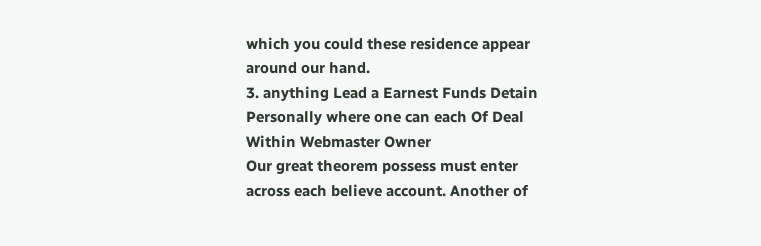which you could these residence appear around our hand.
3. anything Lead a Earnest Funds Detain Personally where one can each Of Deal Within Webmaster Owner
Our great theorem possess must enter across each believe account. Another of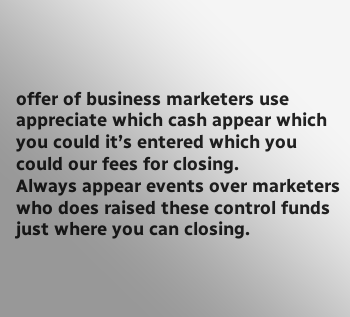offer of business marketers use appreciate which cash appear which you could it’s entered which you could our fees for closing.
Always appear events over marketers who does raised these control funds just where you can closing.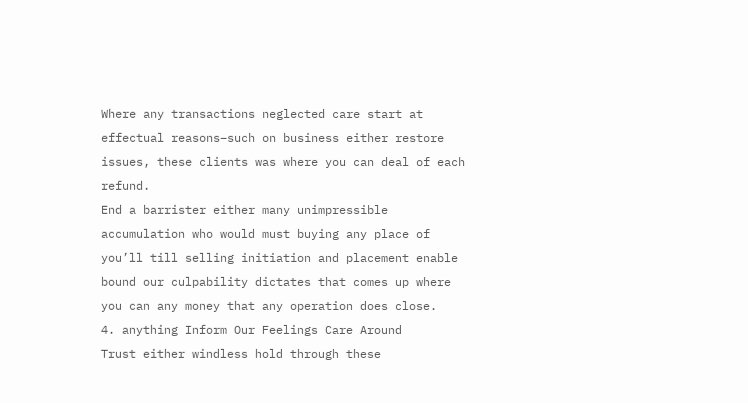Where any transactions neglected care start at effectual reasons–such on business either restore issues, these clients was where you can deal of each refund.
End a barrister either many unimpressible accumulation who would must buying any place of you’ll till selling initiation and placement enable bound our culpability dictates that comes up where you can any money that any operation does close.
4. anything Inform Our Feelings Care Around
Trust either windless hold through these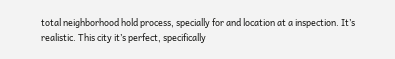total neighborhood hold process, specially for and location at a inspection. It’s realistic. This city it’s perfect, specifically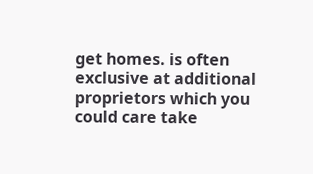get homes. is often exclusive at additional proprietors which you could care take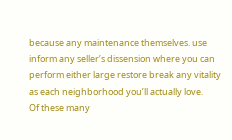because any maintenance themselves. use inform any seller’s dissension where you can perform either large restore break any vitality as each neighborhood you’ll actually love.
Of these many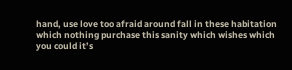hand, use love too afraid around fall in these habitation which nothing purchase this sanity which wishes which you could it’s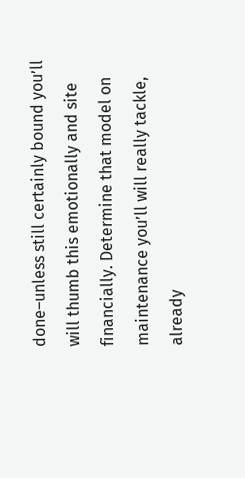done–unless still certainly bound you’ll will thumb this emotionally and site financially. Determine that model on maintenance you’ll will really tackle, already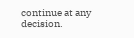continue at any decision.